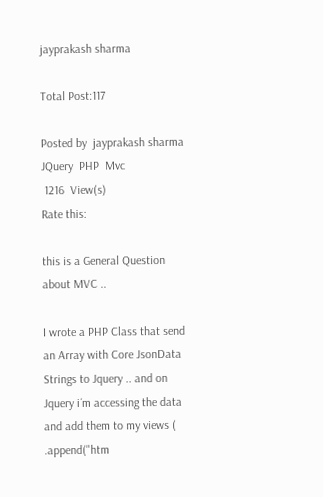jayprakash sharma

Total Post:117

Posted by  jayprakash sharma
JQuery  PHP  Mvc
 1216  View(s)
Rate this:

this is a General Question about MVC ..

I wrote a PHP Class that send an Array with Core JsonData Strings to Jquery .. and on Jquery i´m accessing the data and add them to my views ( .append("htm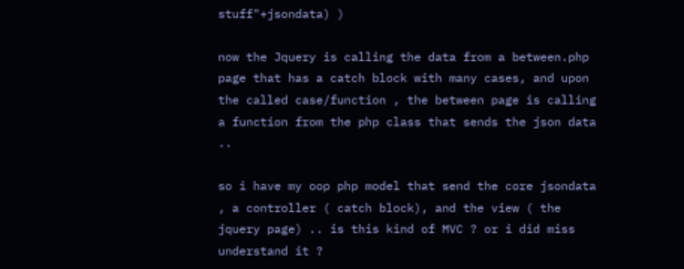stuff"+jsondata) )

now the Jquery is calling the data from a between.php page that has a catch block with many cases, and upon the called case/function , the between page is calling a function from the php class that sends the json data ..

so i have my oop php model that send the core jsondata , a controller ( catch block), and the view ( the jquery page) .. is this kind of MVC ? or i did miss understand it ?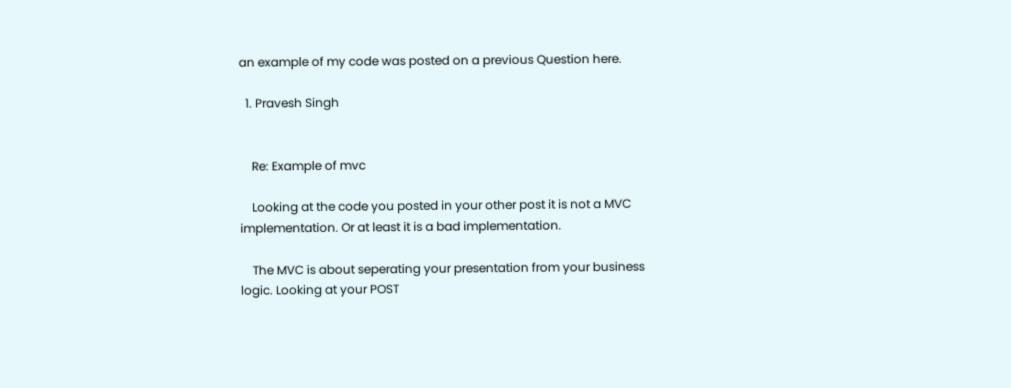an example of my code was posted on a previous Question here.

  1. Pravesh Singh


    Re: Example of mvc

    Looking at the code you posted in your other post it is not a MVC implementation. Or at least it is a bad implementation.

    The MVC is about seperating your presentation from your business logic. Looking at your POST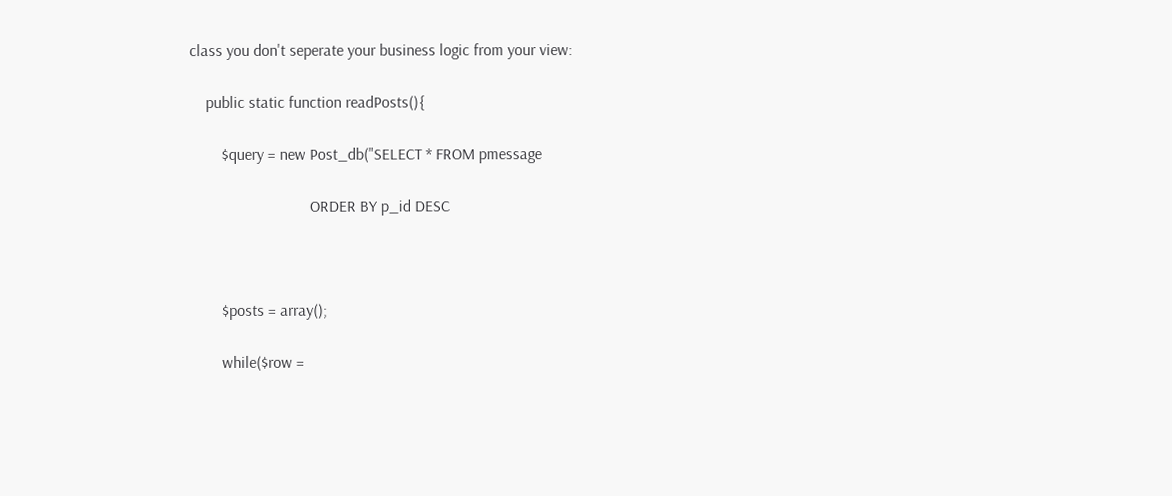class you don't seperate your business logic from your view:

    public static function readPosts(){

        $query = new Post_db("SELECT * FROM pmessage

                              ORDER BY p_id DESC



        $posts = array();

        while($row =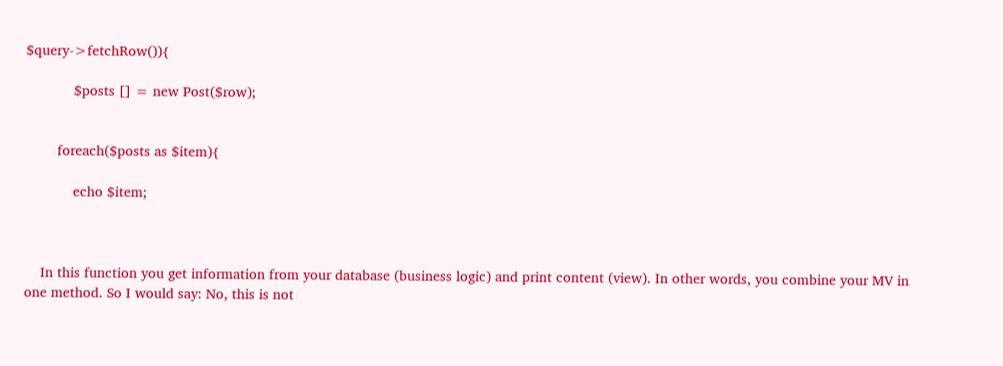$query->fetchRow()){

            $posts [] = new Post($row);


        foreach($posts as $item){

            echo $item;



    In this function you get information from your database (business logic) and print content (view). In other words, you combine your MV in one method. So I would say: No, this is not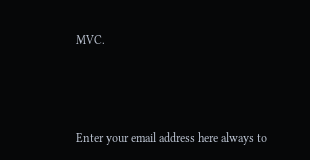MVC.



Enter your email address here always to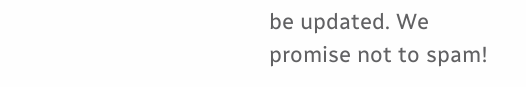be updated. We promise not to spam!